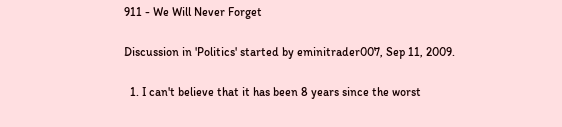911 - We Will Never Forget

Discussion in 'Politics' started by eminitrader007, Sep 11, 2009.

  1. I can't believe that it has been 8 years since the worst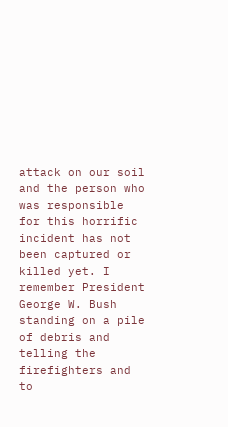attack on our soil and the person who was responsible for this horrific incident has not been captured or killed yet. I remember President George W. Bush standing on a pile of debris and telling the firefighters and to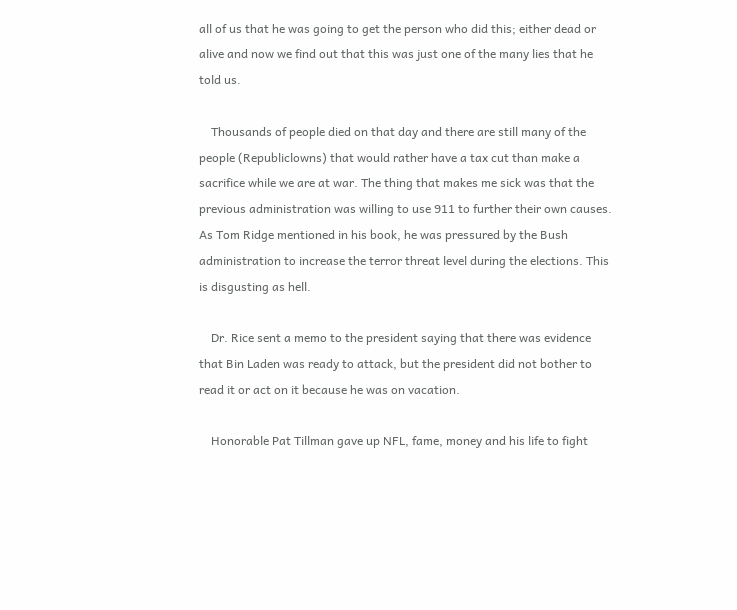all of us that he was going to get the person who did this; either dead or alive and now we find out that this was just one of the many lies that he told us.

    Thousands of people died on that day and there are still many of the people (Republiclowns) that would rather have a tax cut than make a sacrifice while we are at war. The thing that makes me sick was that the previous administration was willing to use 911 to further their own causes. As Tom Ridge mentioned in his book, he was pressured by the Bush administration to increase the terror threat level during the elections. This is disgusting as hell.

    Dr. Rice sent a memo to the president saying that there was evidence that Bin Laden was ready to attack, but the president did not bother to read it or act on it because he was on vacation.

    Honorable Pat Tillman gave up NFL, fame, money and his life to fight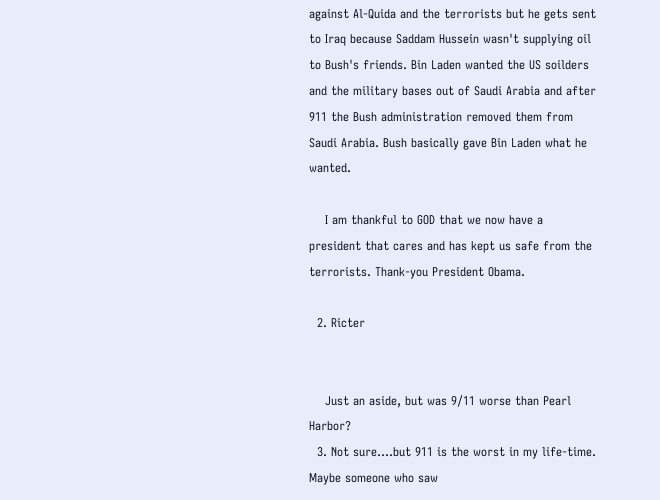against Al-Quida and the terrorists but he gets sent to Iraq because Saddam Hussein wasn't supplying oil to Bush's friends. Bin Laden wanted the US soilders and the military bases out of Saudi Arabia and after 911 the Bush administration removed them from Saudi Arabia. Bush basically gave Bin Laden what he wanted.

    I am thankful to GOD that we now have a president that cares and has kept us safe from the terrorists. Thank-you President Obama.

  2. Ricter


    Just an aside, but was 9/11 worse than Pearl Harbor?
  3. Not sure....but 911 is the worst in my life-time. Maybe someone who saw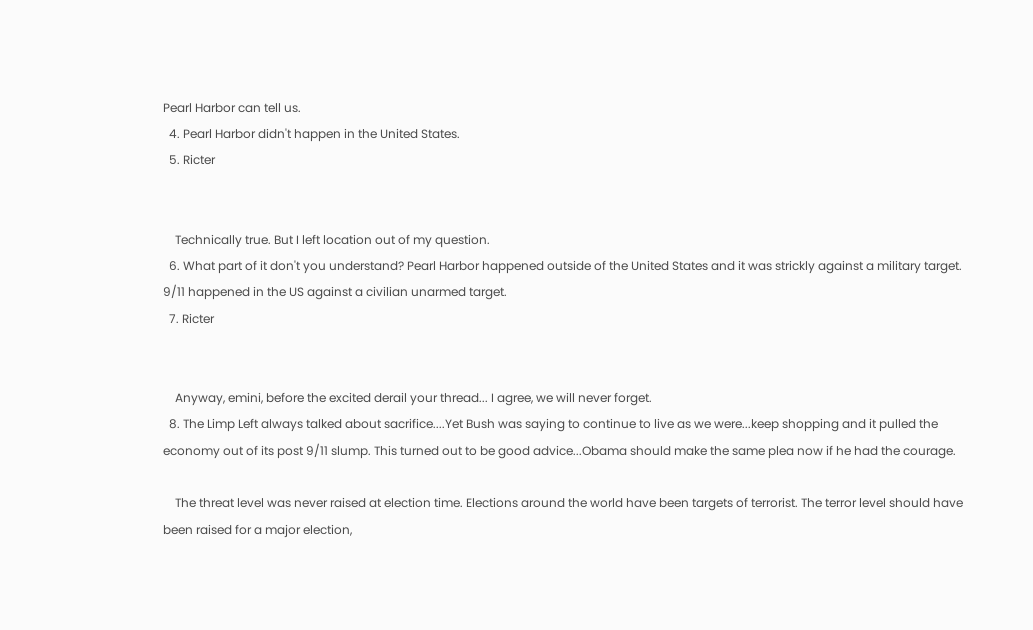Pearl Harbor can tell us.
  4. Pearl Harbor didn't happen in the United States.
  5. Ricter


    Technically true. But I left location out of my question.
  6. What part of it don't you understand? Pearl Harbor happened outside of the United States and it was strickly against a military target. 9/11 happened in the US against a civilian unarmed target.
  7. Ricter


    Anyway, emini, before the excited derail your thread... I agree, we will never forget.
  8. The Limp Left always talked about sacrifice....Yet Bush was saying to continue to live as we were...keep shopping and it pulled the economy out of its post 9/11 slump. This turned out to be good advice...Obama should make the same plea now if he had the courage.

    The threat level was never raised at election time. Elections around the world have been targets of terrorist. The terror level should have been raised for a major election,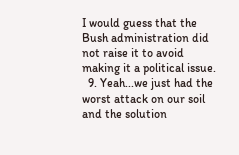I would guess that the Bush administration did not raise it to avoid making it a political issue.
  9. Yeah...we just had the worst attack on our soil and the solution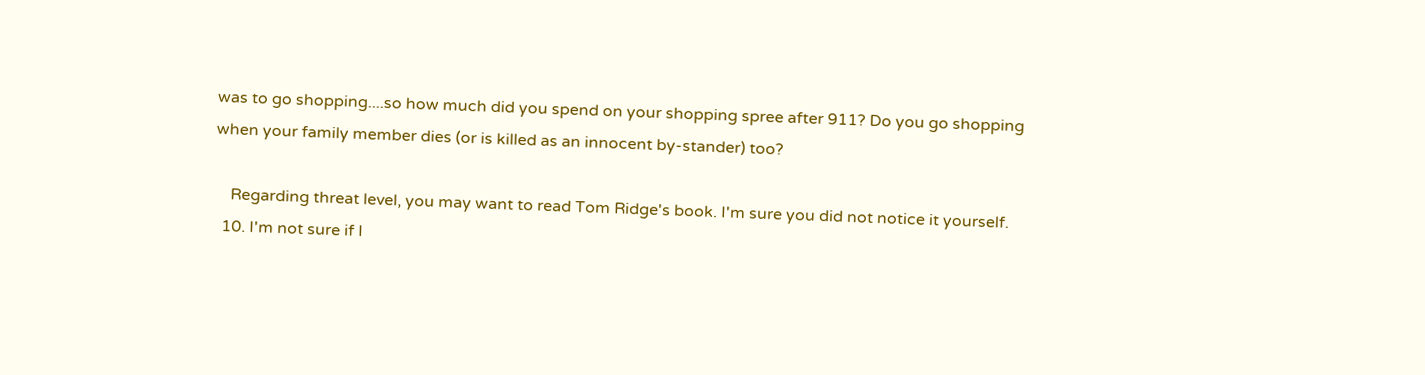was to go shopping....so how much did you spend on your shopping spree after 911? Do you go shopping when your family member dies (or is killed as an innocent by-stander) too?

    Regarding threat level, you may want to read Tom Ridge's book. I'm sure you did not notice it yourself.
  10. I'm not sure if I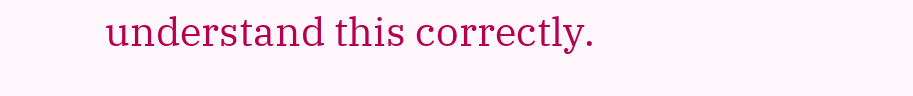understand this correctly.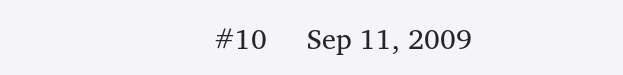#10     Sep 11, 2009